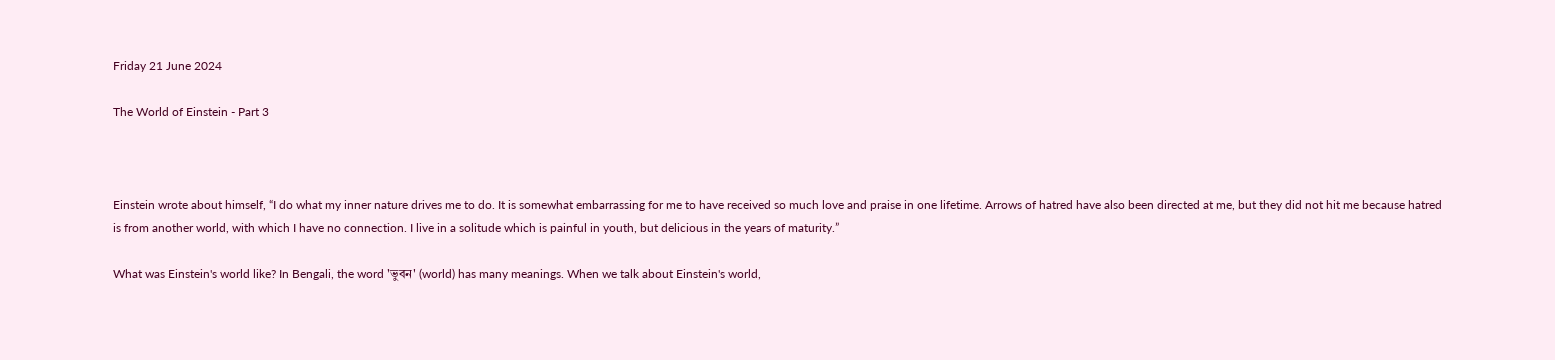Friday 21 June 2024

The World of Einstein - Part 3



Einstein wrote about himself, “I do what my inner nature drives me to do. It is somewhat embarrassing for me to have received so much love and praise in one lifetime. Arrows of hatred have also been directed at me, but they did not hit me because hatred is from another world, with which I have no connection. I live in a solitude which is painful in youth, but delicious in the years of maturity.”

What was Einstein's world like? In Bengali, the word 'ভুবন' (world) has many meanings. When we talk about Einstein's world,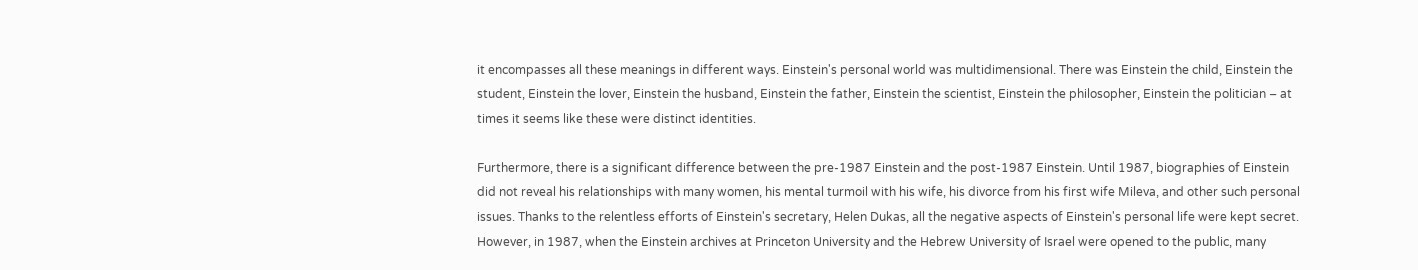it encompasses all these meanings in different ways. Einstein's personal world was multidimensional. There was Einstein the child, Einstein the student, Einstein the lover, Einstein the husband, Einstein the father, Einstein the scientist, Einstein the philosopher, Einstein the politician – at times it seems like these were distinct identities.

Furthermore, there is a significant difference between the pre-1987 Einstein and the post-1987 Einstein. Until 1987, biographies of Einstein did not reveal his relationships with many women, his mental turmoil with his wife, his divorce from his first wife Mileva, and other such personal issues. Thanks to the relentless efforts of Einstein's secretary, Helen Dukas, all the negative aspects of Einstein's personal life were kept secret. However, in 1987, when the Einstein archives at Princeton University and the Hebrew University of Israel were opened to the public, many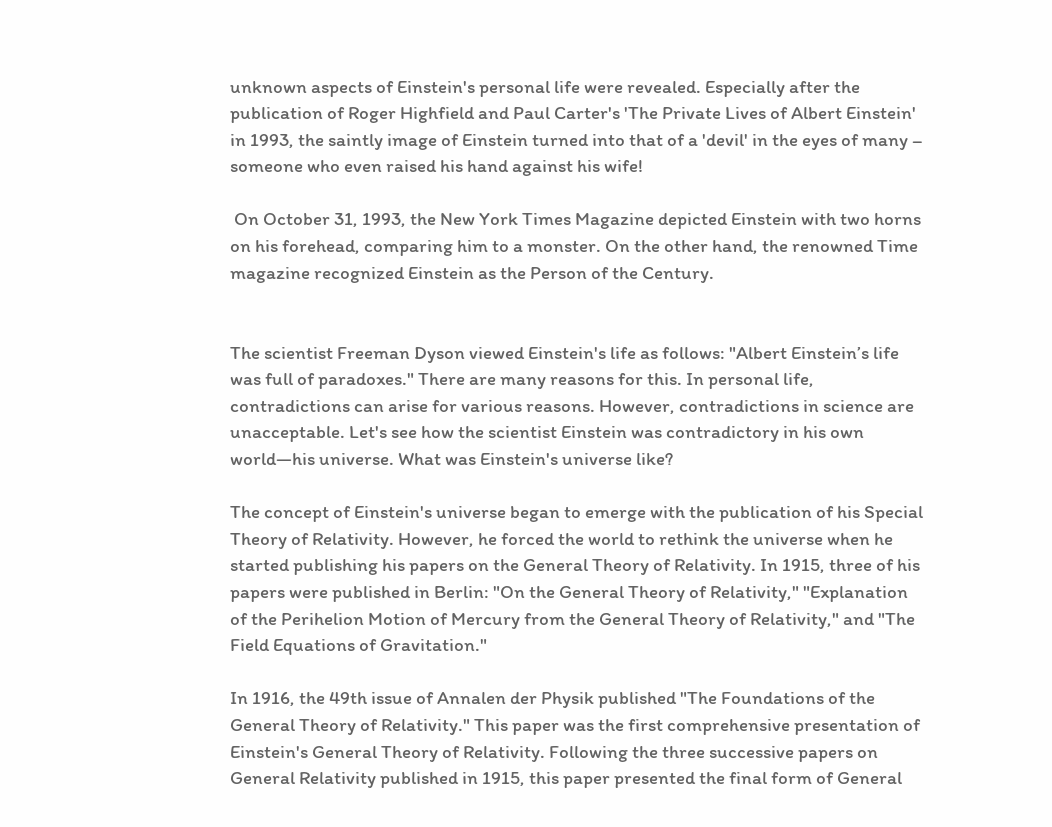unknown aspects of Einstein's personal life were revealed. Especially after the publication of Roger Highfield and Paul Carter's 'The Private Lives of Albert Einstein' in 1993, the saintly image of Einstein turned into that of a 'devil' in the eyes of many – someone who even raised his hand against his wife!

 On October 31, 1993, the New York Times Magazine depicted Einstein with two horns on his forehead, comparing him to a monster. On the other hand, the renowned Time magazine recognized Einstein as the Person of the Century.


The scientist Freeman Dyson viewed Einstein's life as follows: "Albert Einstein’s life was full of paradoxes." There are many reasons for this. In personal life, contradictions can arise for various reasons. However, contradictions in science are unacceptable. Let's see how the scientist Einstein was contradictory in his own world—his universe. What was Einstein's universe like?

The concept of Einstein's universe began to emerge with the publication of his Special Theory of Relativity. However, he forced the world to rethink the universe when he started publishing his papers on the General Theory of Relativity. In 1915, three of his papers were published in Berlin: "On the General Theory of Relativity," "Explanation of the Perihelion Motion of Mercury from the General Theory of Relativity," and "The Field Equations of Gravitation."

In 1916, the 49th issue of Annalen der Physik published "The Foundations of the General Theory of Relativity." This paper was the first comprehensive presentation of Einstein's General Theory of Relativity. Following the three successive papers on General Relativity published in 1915, this paper presented the final form of General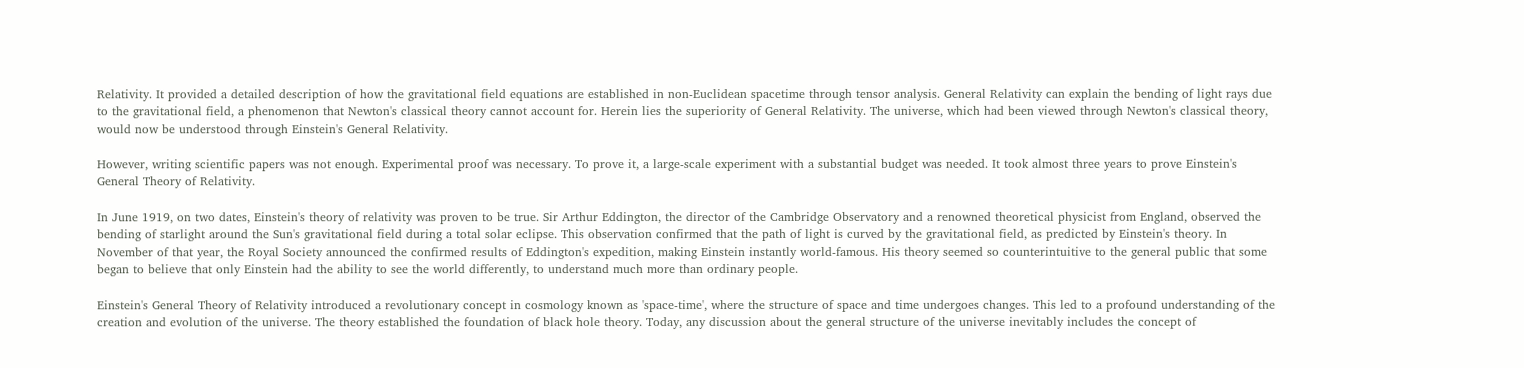Relativity. It provided a detailed description of how the gravitational field equations are established in non-Euclidean spacetime through tensor analysis. General Relativity can explain the bending of light rays due to the gravitational field, a phenomenon that Newton's classical theory cannot account for. Herein lies the superiority of General Relativity. The universe, which had been viewed through Newton's classical theory, would now be understood through Einstein's General Relativity.

However, writing scientific papers was not enough. Experimental proof was necessary. To prove it, a large-scale experiment with a substantial budget was needed. It took almost three years to prove Einstein's General Theory of Relativity.

In June 1919, on two dates, Einstein's theory of relativity was proven to be true. Sir Arthur Eddington, the director of the Cambridge Observatory and a renowned theoretical physicist from England, observed the bending of starlight around the Sun's gravitational field during a total solar eclipse. This observation confirmed that the path of light is curved by the gravitational field, as predicted by Einstein's theory. In November of that year, the Royal Society announced the confirmed results of Eddington's expedition, making Einstein instantly world-famous. His theory seemed so counterintuitive to the general public that some began to believe that only Einstein had the ability to see the world differently, to understand much more than ordinary people.

Einstein's General Theory of Relativity introduced a revolutionary concept in cosmology known as 'space-time', where the structure of space and time undergoes changes. This led to a profound understanding of the creation and evolution of the universe. The theory established the foundation of black hole theory. Today, any discussion about the general structure of the universe inevitably includes the concept of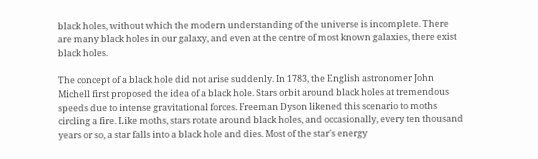black holes, without which the modern understanding of the universe is incomplete. There are many black holes in our galaxy, and even at the centre of most known galaxies, there exist black holes.

The concept of a black hole did not arise suddenly. In 1783, the English astronomer John Michell first proposed the idea of a black hole. Stars orbit around black holes at tremendous speeds due to intense gravitational forces. Freeman Dyson likened this scenario to moths circling a fire. Like moths, stars rotate around black holes, and occasionally, every ten thousand years or so, a star falls into a black hole and dies. Most of the star's energy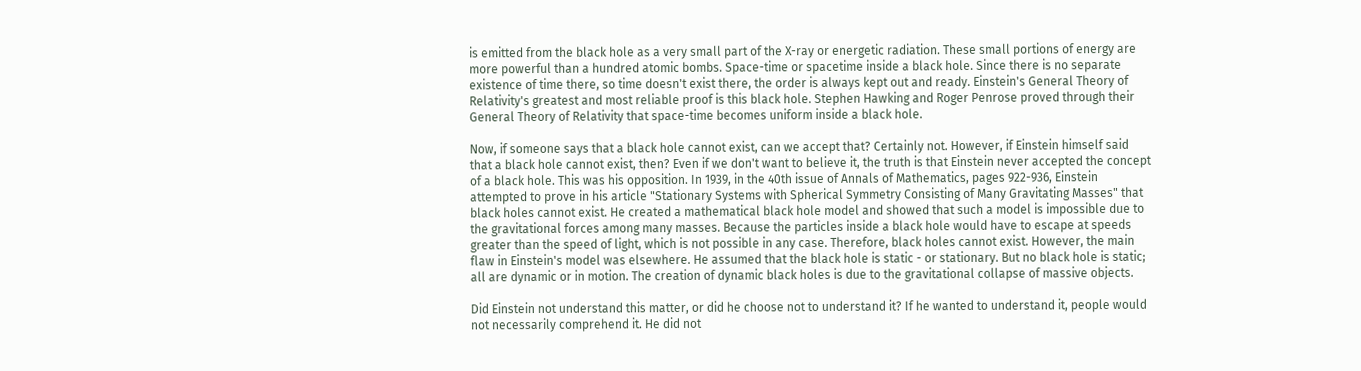is emitted from the black hole as a very small part of the X-ray or energetic radiation. These small portions of energy are more powerful than a hundred atomic bombs. Space-time or spacetime inside a black hole. Since there is no separate existence of time there, so time doesn't exist there, the order is always kept out and ready. Einstein's General Theory of Relativity's greatest and most reliable proof is this black hole. Stephen Hawking and Roger Penrose proved through their General Theory of Relativity that space-time becomes uniform inside a black hole.

Now, if someone says that a black hole cannot exist, can we accept that? Certainly not. However, if Einstein himself said that a black hole cannot exist, then? Even if we don't want to believe it, the truth is that Einstein never accepted the concept of a black hole. This was his opposition. In 1939, in the 40th issue of Annals of Mathematics, pages 922-936, Einstein attempted to prove in his article "Stationary Systems with Spherical Symmetry Consisting of Many Gravitating Masses" that black holes cannot exist. He created a mathematical black hole model and showed that such a model is impossible due to the gravitational forces among many masses. Because the particles inside a black hole would have to escape at speeds greater than the speed of light, which is not possible in any case. Therefore, black holes cannot exist. However, the main flaw in Einstein's model was elsewhere. He assumed that the black hole is static - or stationary. But no black hole is static; all are dynamic or in motion. The creation of dynamic black holes is due to the gravitational collapse of massive objects.

Did Einstein not understand this matter, or did he choose not to understand it? If he wanted to understand it, people would not necessarily comprehend it. He did not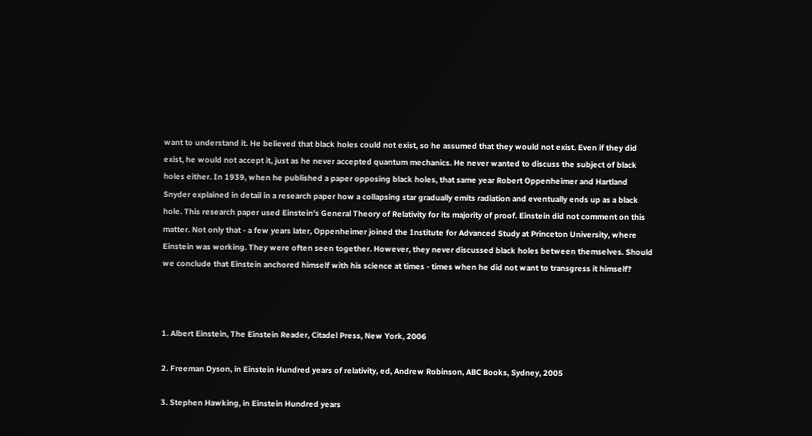want to understand it. He believed that black holes could not exist, so he assumed that they would not exist. Even if they did exist, he would not accept it, just as he never accepted quantum mechanics. He never wanted to discuss the subject of black holes either. In 1939, when he published a paper opposing black holes, that same year Robert Oppenheimer and Hartland Snyder explained in detail in a research paper how a collapsing star gradually emits radiation and eventually ends up as a black hole. This research paper used Einstein's General Theory of Relativity for its majority of proof. Einstein did not comment on this matter. Not only that - a few years later, Oppenheimer joined the Institute for Advanced Study at Princeton University, where Einstein was working. They were often seen together. However, they never discussed black holes between themselves. Should we conclude that Einstein anchored himself with his science at times - times when he did not want to transgress it himself?



1. Albert Einstein, The Einstein Reader, Citadel Press, New York, 2006

2. Freeman Dyson, in Einstein Hundred years of relativity, ed, Andrew Robinson, ABC Books, Sydney, 2005

3. Stephen Hawking, in Einstein Hundred years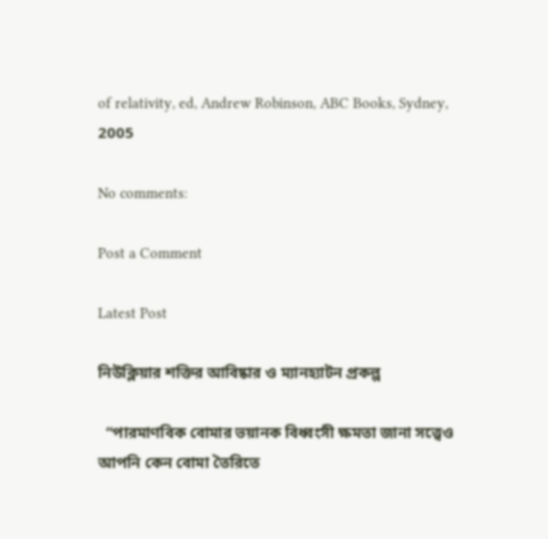of relativity, ed, Andrew Robinson, ABC Books, Sydney, 2005

No comments:

Post a Comment

Latest Post

নিউক্লিয়ার শক্তির আবিষ্কার ও ম্যানহ্যাটন প্রকল্প

  “পারমাণবিক বোমার ভয়ানক বিধ্বংসী ক্ষমতা জানা সত্ত্বেও আপনি কেন বোমা তৈরিতে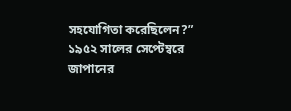সহযোগিতা করেছিলেন?” ১৯৫২ সালের সেপ্টেম্বরে জাপানের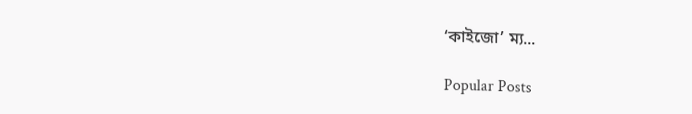‘কাইজো’ ম্য...

Popular Posts